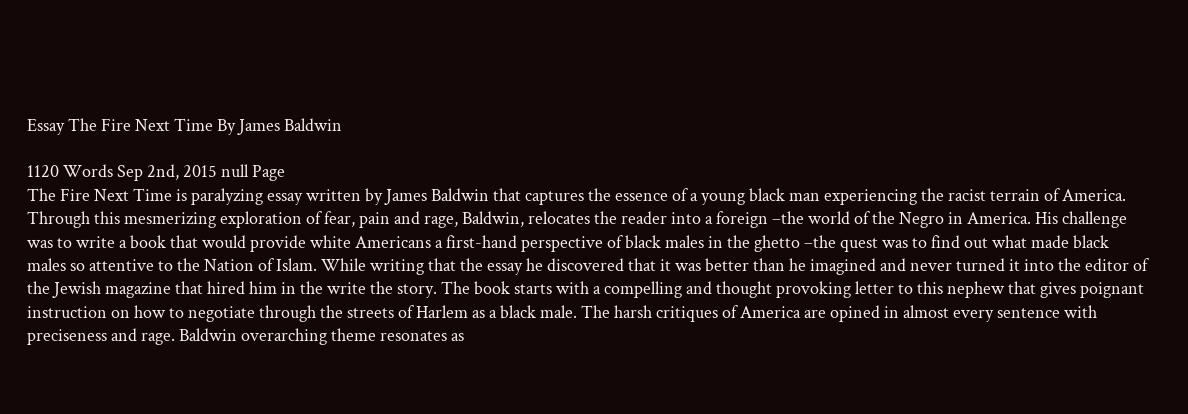Essay The Fire Next Time By James Baldwin

1120 Words Sep 2nd, 2015 null Page
The Fire Next Time is paralyzing essay written by James Baldwin that captures the essence of a young black man experiencing the racist terrain of America. Through this mesmerizing exploration of fear, pain and rage, Baldwin, relocates the reader into a foreign –the world of the Negro in America. His challenge was to write a book that would provide white Americans a first-hand perspective of black males in the ghetto –the quest was to find out what made black males so attentive to the Nation of Islam. While writing that the essay he discovered that it was better than he imagined and never turned it into the editor of the Jewish magazine that hired him in the write the story. The book starts with a compelling and thought provoking letter to this nephew that gives poignant instruction on how to negotiate through the streets of Harlem as a black male. The harsh critiques of America are opined in almost every sentence with preciseness and rage. Baldwin overarching theme resonates as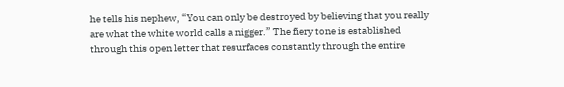he tells his nephew, “You can only be destroyed by believing that you really are what the white world calls a nigger.” The fiery tone is established through this open letter that resurfaces constantly through the entire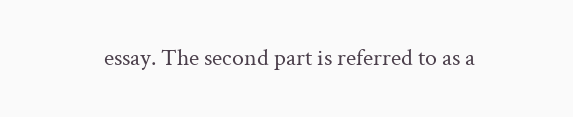essay. The second part is referred to as a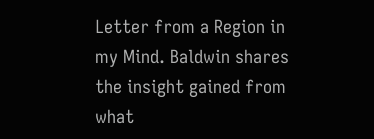Letter from a Region in my Mind. Baldwin shares the insight gained from what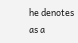he denotes as a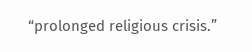“prolonged religious crisis.”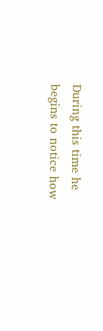During this time he begins to notice how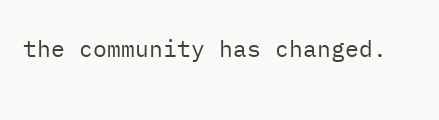the community has changed.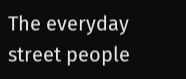The everyday street people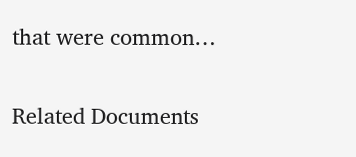that were common…

Related Documents